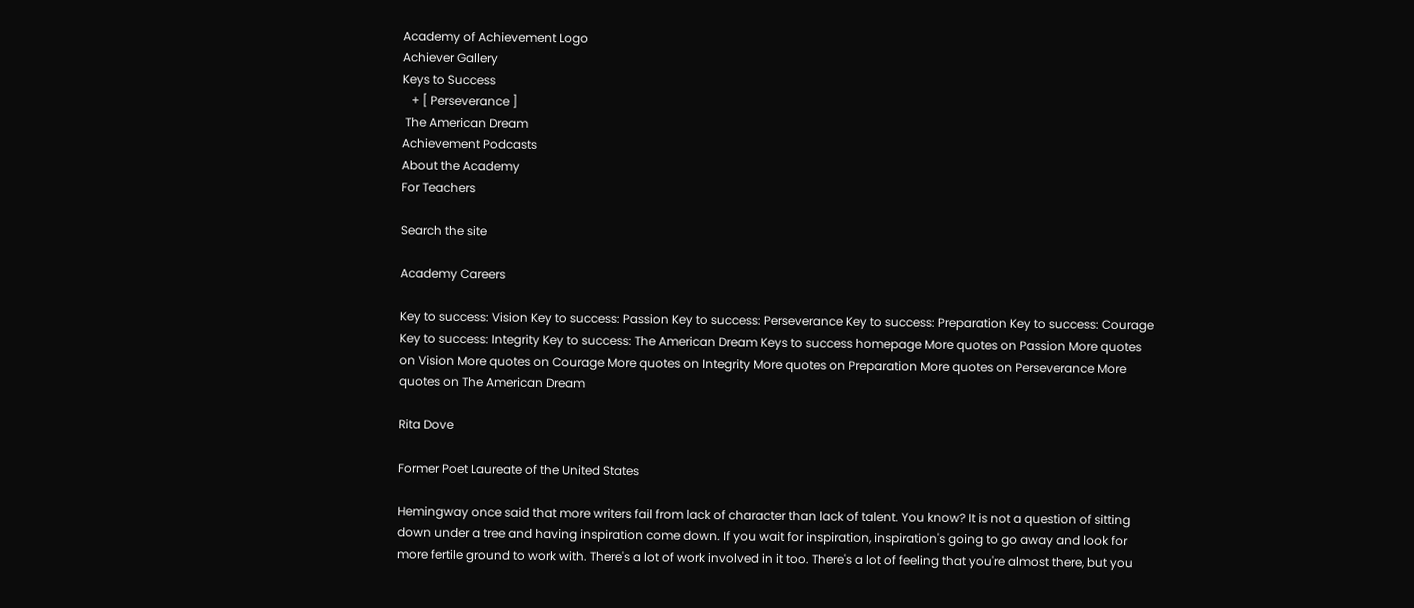Academy of Achievement Logo
Achiever Gallery
Keys to Success
   + [ Perseverance ]
 The American Dream
Achievement Podcasts
About the Academy
For Teachers

Search the site

Academy Careers

Key to success: Vision Key to success: Passion Key to success: Perseverance Key to success: Preparation Key to success: Courage Key to success: Integrity Key to success: The American Dream Keys to success homepage More quotes on Passion More quotes on Vision More quotes on Courage More quotes on Integrity More quotes on Preparation More quotes on Perseverance More quotes on The American Dream

Rita Dove

Former Poet Laureate of the United States

Hemingway once said that more writers fail from lack of character than lack of talent. You know? It is not a question of sitting down under a tree and having inspiration come down. If you wait for inspiration, inspiration's going to go away and look for more fertile ground to work with. There's a lot of work involved in it too. There's a lot of feeling that you're almost there, but you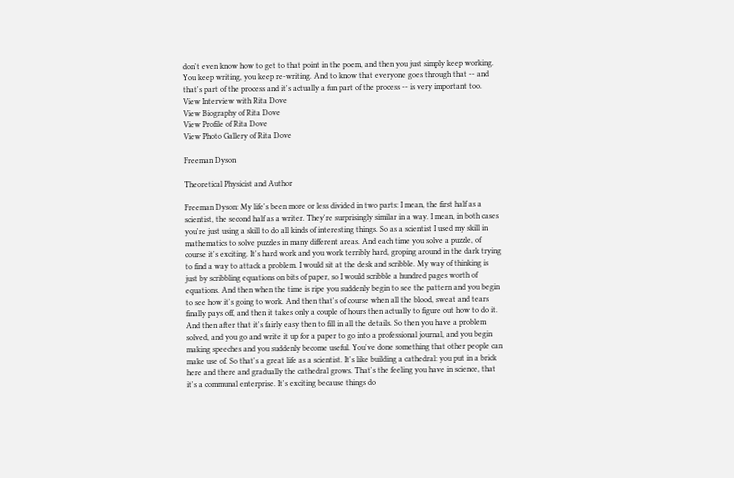don't even know how to get to that point in the poem, and then you just simply keep working. You keep writing, you keep re-writing. And to know that everyone goes through that -- and that's part of the process and it's actually a fun part of the process -- is very important too.
View Interview with Rita Dove
View Biography of Rita Dove
View Profile of Rita Dove
View Photo Gallery of Rita Dove

Freeman Dyson

Theoretical Physicist and Author

Freeman Dyson: My life's been more or less divided in two parts: I mean, the first half as a scientist, the second half as a writer. They're surprisingly similar in a way. I mean, in both cases you're just using a skill to do all kinds of interesting things. So as a scientist I used my skill in mathematics to solve puzzles in many different areas. And each time you solve a puzzle, of course it's exciting. It's hard work and you work terribly hard, groping around in the dark trying to find a way to attack a problem. I would sit at the desk and scribble. My way of thinking is just by scribbling equations on bits of paper, so I would scribble a hundred pages worth of equations. And then when the time is ripe you suddenly begin to see the pattern and you begin to see how it's going to work. And then that's of course when all the blood, sweat and tears finally pays off, and then it takes only a couple of hours then actually to figure out how to do it. And then after that it's fairly easy then to fill in all the details. So then you have a problem solved, and you go and write it up for a paper to go into a professional journal, and you begin making speeches and you suddenly become useful. You've done something that other people can make use of. So that's a great life as a scientist. It's like building a cathedral: you put in a brick here and there and gradually the cathedral grows. That's the feeling you have in science, that it's a communal enterprise. It's exciting because things do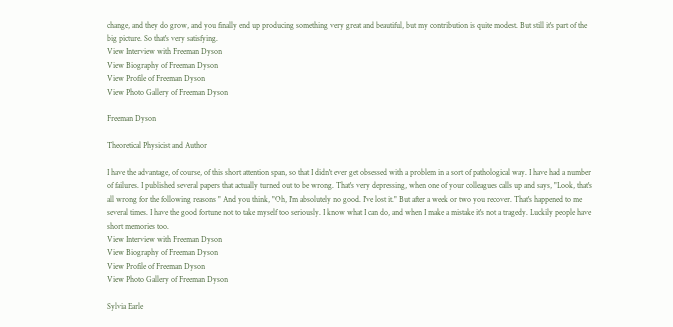change, and they do grow, and you finally end up producing something very great and beautiful, but my contribution is quite modest. But still it's part of the big picture. So that's very satisfying.
View Interview with Freeman Dyson
View Biography of Freeman Dyson
View Profile of Freeman Dyson
View Photo Gallery of Freeman Dyson

Freeman Dyson

Theoretical Physicist and Author

I have the advantage, of course, of this short attention span, so that I didn't ever get obsessed with a problem in a sort of pathological way. I have had a number of failures. I published several papers that actually turned out to be wrong. That's very depressing, when one of your colleagues calls up and says, "Look, that's all wrong for the following reasons " And you think, "Oh, I'm absolutely no good. I've lost it." But after a week or two you recover. That's happened to me several times. I have the good fortune not to take myself too seriously. I know what I can do, and when I make a mistake it's not a tragedy. Luckily people have short memories too.
View Interview with Freeman Dyson
View Biography of Freeman Dyson
View Profile of Freeman Dyson
View Photo Gallery of Freeman Dyson

Sylvia Earle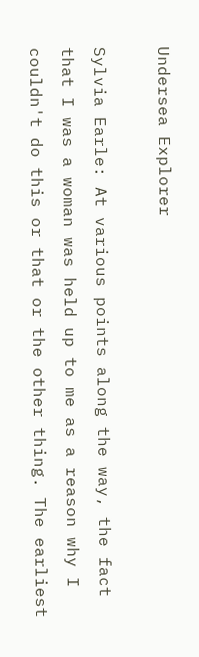Undersea Explorer

Sylvia Earle: At various points along the way, the fact that I was a woman was held up to me as a reason why I couldn't do this or that or the other thing. The earliest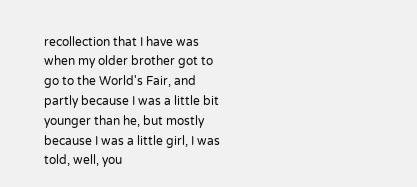recollection that I have was when my older brother got to go to the World's Fair, and partly because I was a little bit younger than he, but mostly because I was a little girl, I was told, well, you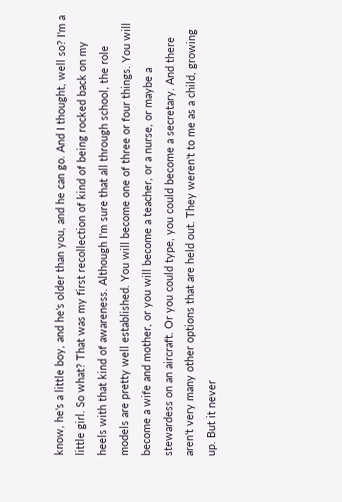know, he's a little boy, and he's older than you, and he can go. And I thought, well so? I'm a little girl. So what? That was my first recollection of kind of being rocked back on my heels with that kind of awareness. Although I'm sure that all through school, the role models are pretty well established. You will become one of three or four things. You will become a wife and mother, or you will become a teacher, or a nurse, or maybe a stewardess on an aircraft. Or you could type, you could become a secretary. And there aren't very many other options that are held out. They weren't to me as a child, growing up. But it never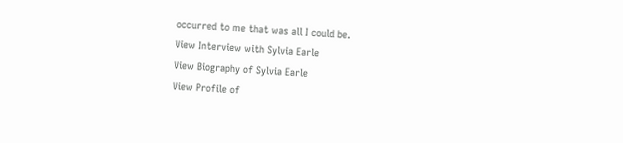occurred to me that was all I could be.
View Interview with Sylvia Earle
View Biography of Sylvia Earle
View Profile of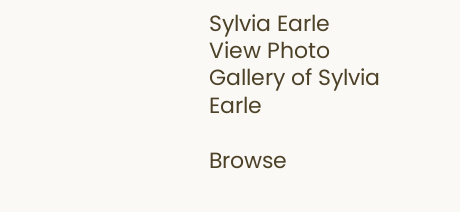Sylvia Earle
View Photo Gallery of Sylvia Earle

Browse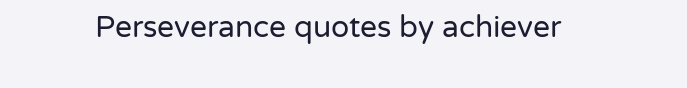Perseverance quotes by achiever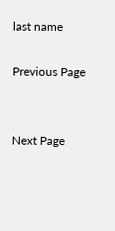last name

Previous Page


Next Page